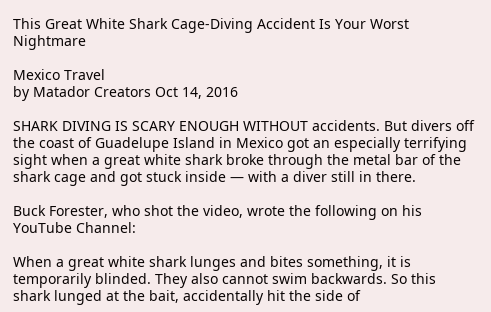This Great White Shark Cage-Diving Accident Is Your Worst Nightmare

Mexico Travel
by Matador Creators Oct 14, 2016

SHARK DIVING IS SCARY ENOUGH WITHOUT accidents. But divers off the coast of Guadelupe Island in Mexico got an especially terrifying sight when a great white shark broke through the metal bar of the shark cage and got stuck inside — with a diver still in there.

Buck Forester, who shot the video, wrote the following on his YouTube Channel:

When a great white shark lunges and bites something, it is temporarily blinded. They also cannot swim backwards. So this shark lunged at the bait, accidentally hit the side of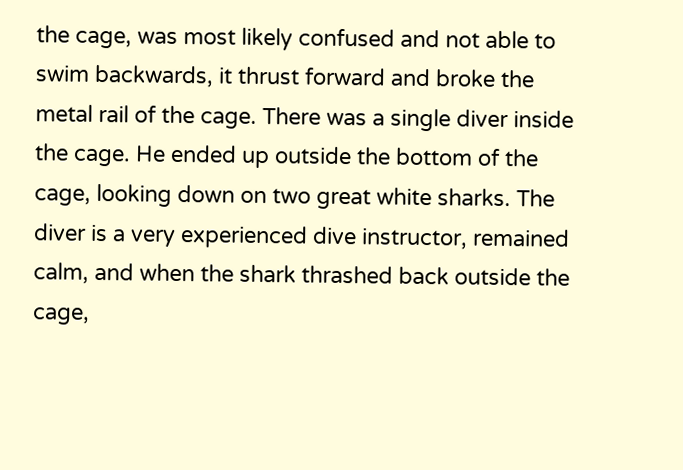the cage, was most likely confused and not able to swim backwards, it thrust forward and broke the metal rail of the cage. There was a single diver inside the cage. He ended up outside the bottom of the cage, looking down on two great white sharks. The diver is a very experienced dive instructor, remained calm, and when the shark thrashed back outside the cage,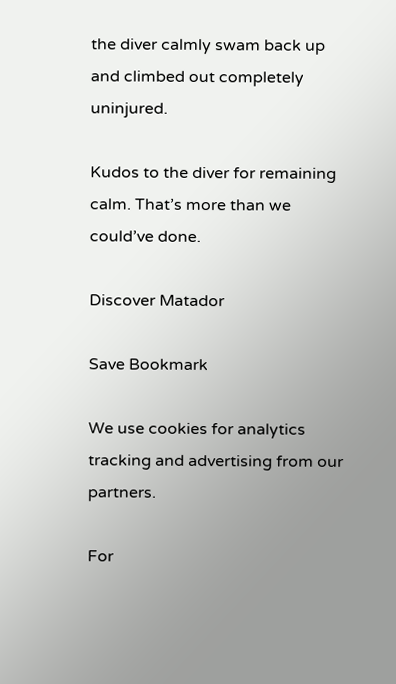the diver calmly swam back up and climbed out completely uninjured.

Kudos to the diver for remaining calm. That’s more than we could’ve done.

Discover Matador

Save Bookmark

We use cookies for analytics tracking and advertising from our partners.

For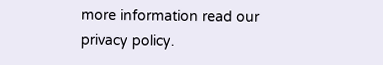more information read our privacy policy.